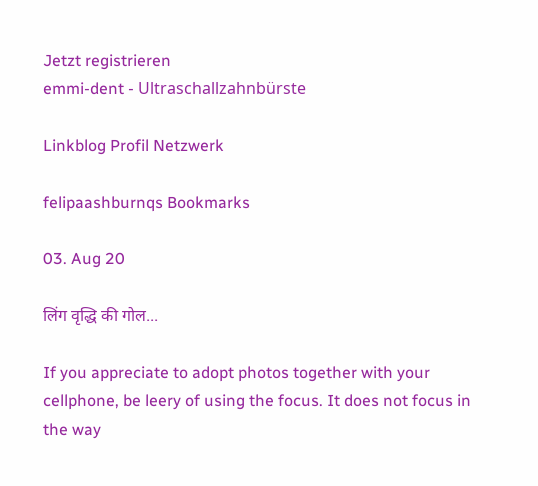Jetzt registrieren
emmi-dent - Ultraschallzahnbürste

Linkblog Profil Netzwerk

felipaashburnqs Bookmarks

03. Aug 20

लिंग वृद्धि की गोल...

If you appreciate to adopt photos together with your cellphone, be leery of using the focus. It does not focus in the way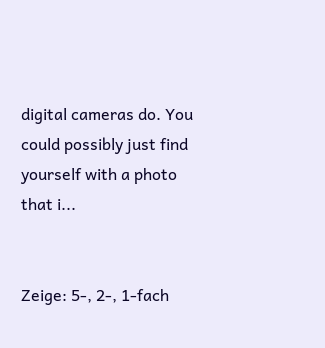digital cameras do. You could possibly just find yourself with a photo that i...


Zeige: 5-, 2-, 1-fach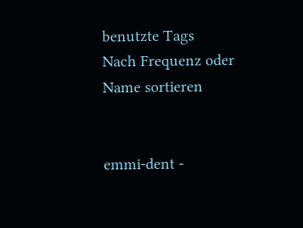benutzte Tags
Nach Frequenz oder Name sortieren


emmi-dent -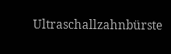Ultraschallzahnbürste